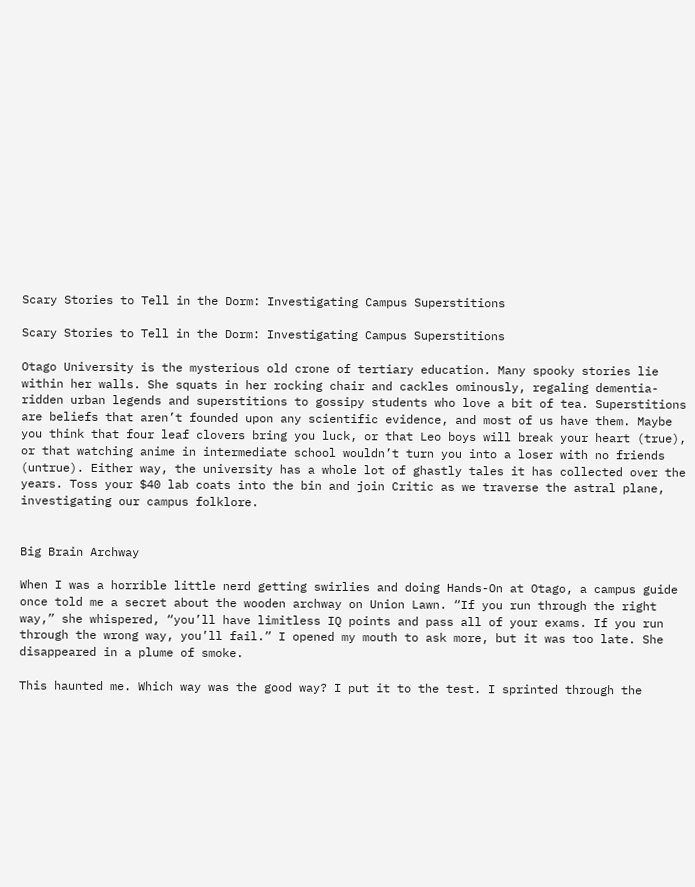Scary Stories to Tell in the Dorm: Investigating Campus Superstitions

Scary Stories to Tell in the Dorm: Investigating Campus Superstitions

Otago University is the mysterious old crone of tertiary education. Many spooky stories lie within her walls. She squats in her rocking chair and cackles ominously, regaling dementia-ridden urban legends and superstitions to gossipy students who love a bit of tea. Superstitions are beliefs that aren’t founded upon any scientific evidence, and most of us have them. Maybe you think that four leaf clovers bring you luck, or that Leo boys will break your heart (true), or that watching anime in intermediate school wouldn’t turn you into a loser with no friends (untrue). Either way, the university has a whole lot of ghastly tales it has collected over the years. Toss your $40 lab coats into the bin and join Critic as we traverse the astral plane, investigating our campus folklore.


Big Brain Archway

When I was a horrible little nerd getting swirlies and doing Hands-On at Otago, a campus guide once told me a secret about the wooden archway on Union Lawn. “If you run through the right way,” she whispered, “you’ll have limitless IQ points and pass all of your exams. If you run through the wrong way, you’ll fail.” I opened my mouth to ask more, but it was too late. She disappeared in a plume of smoke.

This haunted me. Which way was the good way? I put it to the test. I sprinted through the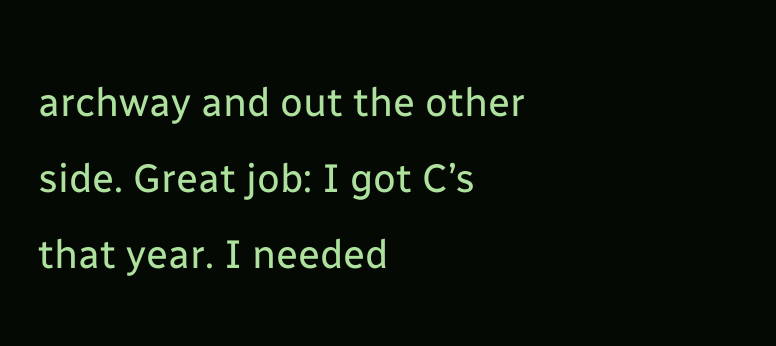archway and out the other side. Great job: I got C’s that year. I needed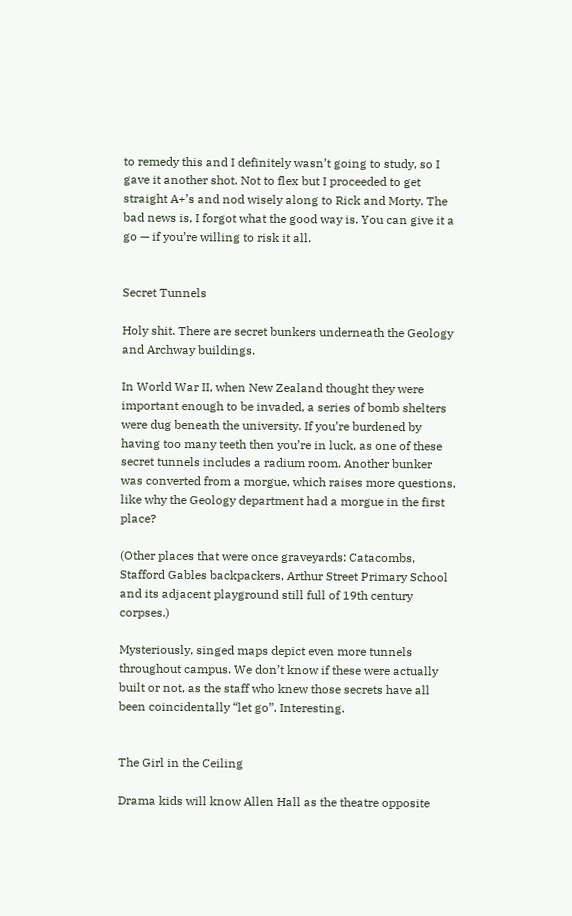to remedy this and I definitely wasn’t going to study, so I gave it another shot. Not to flex but I proceeded to get straight A+’s and nod wisely along to Rick and Morty. The bad news is, I forgot what the good way is. You can give it a go — if you’re willing to risk it all.


Secret Tunnels

Holy shit. There are secret bunkers underneath the Geology and Archway buildings.

In World War II, when New Zealand thought they were important enough to be invaded, a series of bomb shelters were dug beneath the university. If you’re burdened by having too many teeth then you’re in luck, as one of these secret tunnels includes a radium room. Another bunker was converted from a morgue, which raises more questions, like why the Geology department had a morgue in the first place?

(Other places that were once graveyards: Catacombs, Stafford Gables backpackers, Arthur Street Primary School and its adjacent playground still full of 19th century corpses.)

Mysteriously, singed maps depict even more tunnels throughout campus. We don’t know if these were actually built or not, as the staff who knew those secrets have all been coincidentally “let go”. Interesting.


The Girl in the Ceiling

Drama kids will know Allen Hall as the theatre opposite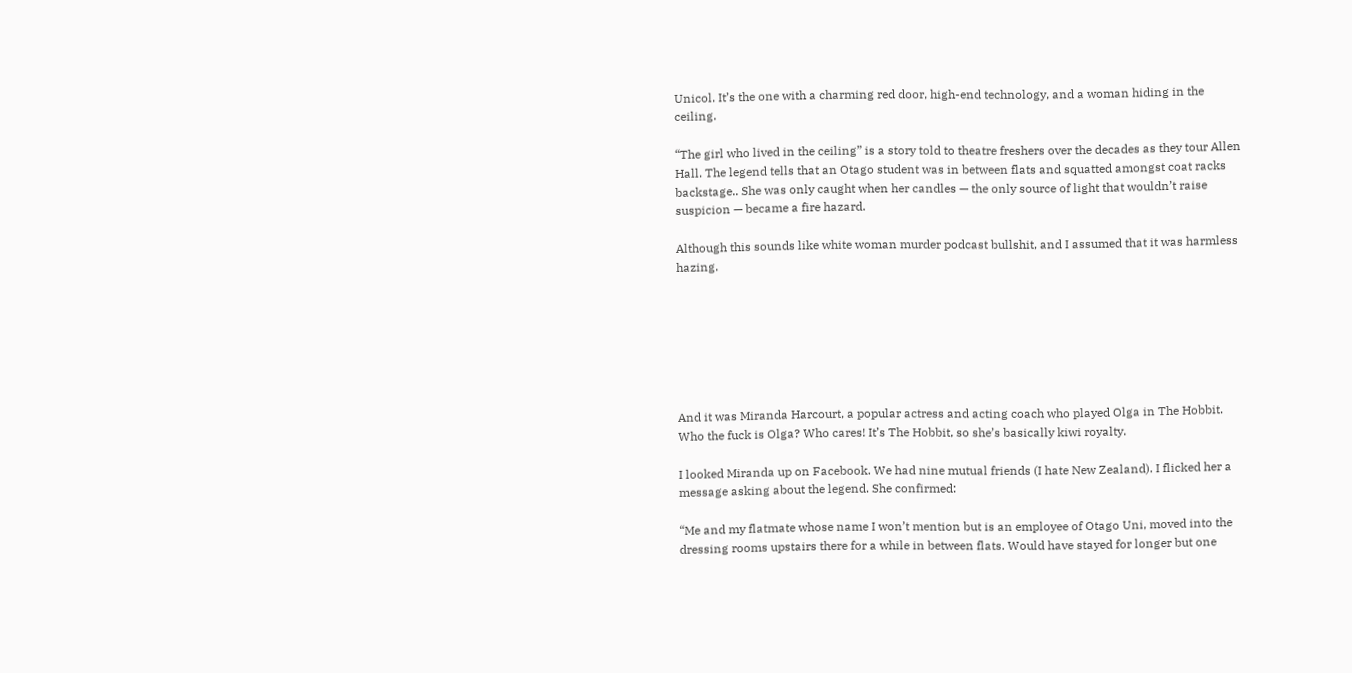Unicol. It’s the one with a charming red door, high-end technology, and a woman hiding in the ceiling.

“The girl who lived in the ceiling” is a story told to theatre freshers over the decades as they tour Allen Hall. The legend tells that an Otago student was in between flats and squatted amongst coat racks backstage.. She was only caught when her candles — the only source of light that wouldn’t raise suspicion — became a fire hazard.

Although this sounds like white woman murder podcast bullshit, and I assumed that it was harmless hazing.







And it was Miranda Harcourt, a popular actress and acting coach who played Olga in The Hobbit. Who the fuck is Olga? Who cares! It’s The Hobbit, so she’s basically kiwi royalty.

I looked Miranda up on Facebook. We had nine mutual friends (I hate New Zealand). I flicked her a message asking about the legend. She confirmed:

“Me and my flatmate whose name I won’t mention but is an employee of Otago Uni, moved into the dressing rooms upstairs there for a while in between flats. Would have stayed for longer but one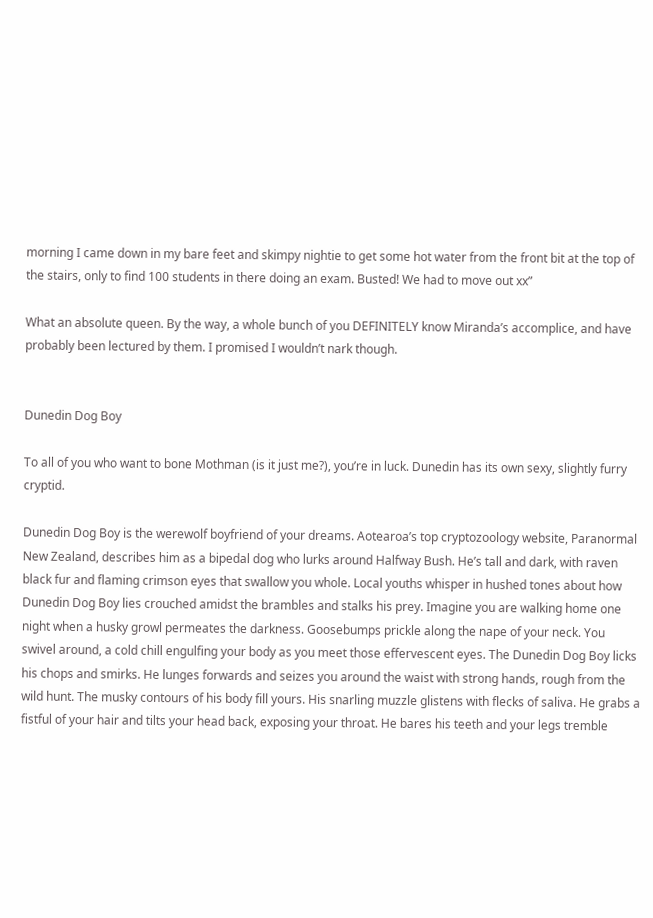morning I came down in my bare feet and skimpy nightie to get some hot water from the front bit at the top of the stairs, only to find 100 students in there doing an exam. Busted! We had to move out xx”

What an absolute queen. By the way, a whole bunch of you DEFINITELY know Miranda’s accomplice, and have probably been lectured by them. I promised I wouldn’t nark though.


Dunedin Dog Boy

To all of you who want to bone Mothman (is it just me?), you’re in luck. Dunedin has its own sexy, slightly furry cryptid.

Dunedin Dog Boy is the werewolf boyfriend of your dreams. Aotearoa’s top cryptozoology website, Paranormal New Zealand, describes him as a bipedal dog who lurks around Halfway Bush. He’s tall and dark, with raven black fur and flaming crimson eyes that swallow you whole. Local youths whisper in hushed tones about how Dunedin Dog Boy lies crouched amidst the brambles and stalks his prey. Imagine you are walking home one night when a husky growl permeates the darkness. Goosebumps prickle along the nape of your neck. You swivel around, a cold chill engulfing your body as you meet those effervescent eyes. The Dunedin Dog Boy licks his chops and smirks. He lunges forwards and seizes you around the waist with strong hands, rough from the wild hunt. The musky contours of his body fill yours. His snarling muzzle glistens with flecks of saliva. He grabs a fistful of your hair and tilts your head back, exposing your throat. He bares his teeth and your legs tremble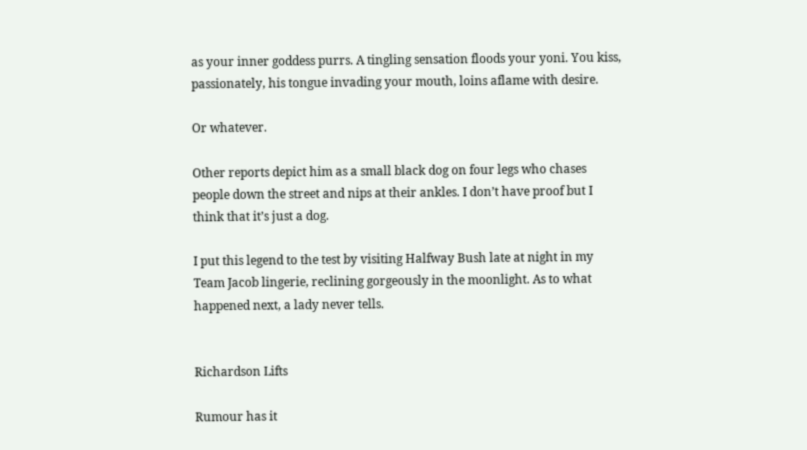as your inner goddess purrs. A tingling sensation floods your yoni. You kiss, passionately, his tongue invading your mouth, loins aflame with desire.

Or whatever.

Other reports depict him as a small black dog on four legs who chases people down the street and nips at their ankles. I don’t have proof but I think that it’s just a dog.

I put this legend to the test by visiting Halfway Bush late at night in my Team Jacob lingerie, reclining gorgeously in the moonlight. As to what happened next, a lady never tells.


Richardson Lifts

Rumour has it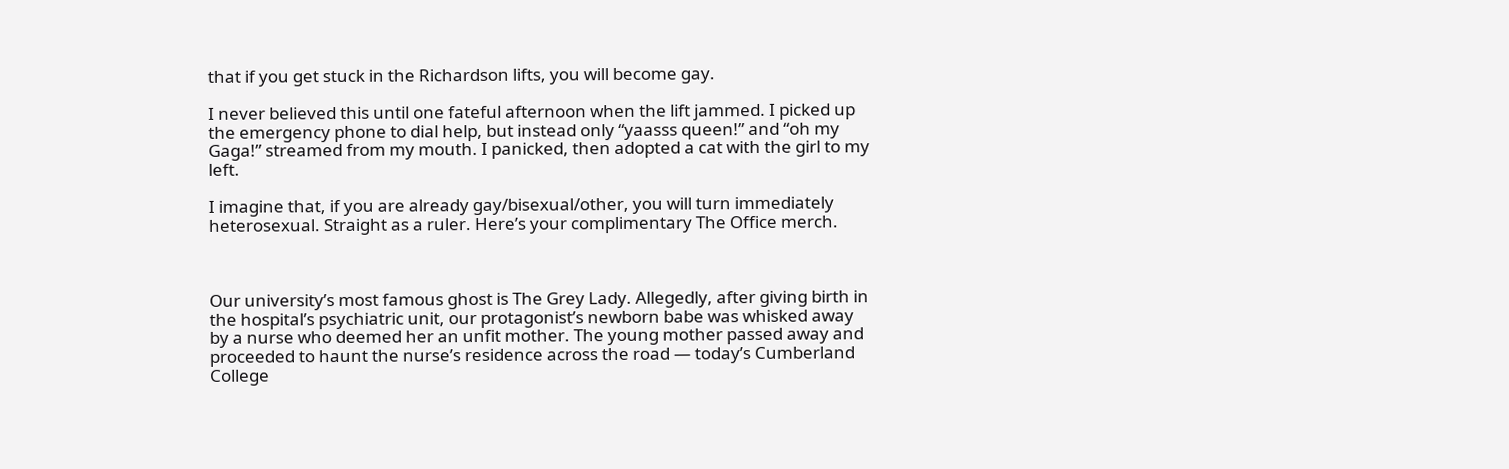that if you get stuck in the Richardson lifts, you will become gay.

I never believed this until one fateful afternoon when the lift jammed. I picked up the emergency phone to dial help, but instead only “yaasss queen!” and “oh my Gaga!” streamed from my mouth. I panicked, then adopted a cat with the girl to my left.

I imagine that, if you are already gay/bisexual/other, you will turn immediately heterosexual. Straight as a ruler. Here’s your complimentary The Office merch.



Our university’s most famous ghost is The Grey Lady. Allegedly, after giving birth in the hospital’s psychiatric unit, our protagonist’s newborn babe was whisked away by a nurse who deemed her an unfit mother. The young mother passed away and proceeded to haunt the nurse’s residence across the road — today’s Cumberland College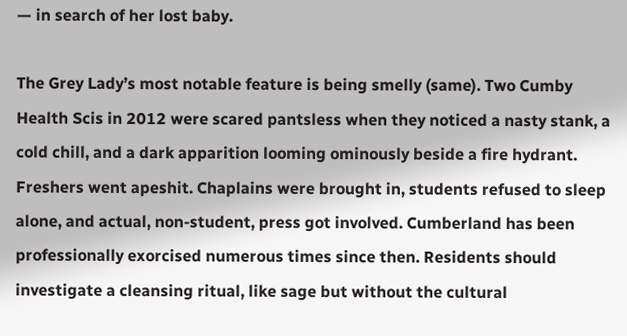— in search of her lost baby.

The Grey Lady’s most notable feature is being smelly (same). Two Cumby Health Scis in 2012 were scared pantsless when they noticed a nasty stank, a cold chill, and a dark apparition looming ominously beside a fire hydrant. Freshers went apeshit. Chaplains were brought in, students refused to sleep alone, and actual, non-student, press got involved. Cumberland has been professionally exorcised numerous times since then. Residents should investigate a cleansing ritual, like sage but without the cultural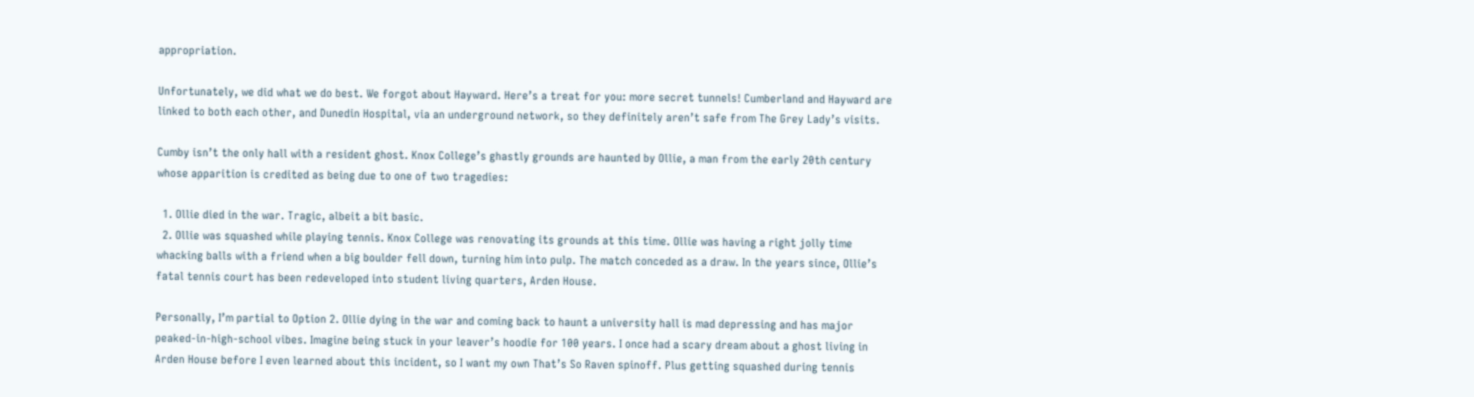appropriation.

Unfortunately, we did what we do best. We forgot about Hayward. Here’s a treat for you: more secret tunnels! Cumberland and Hayward are linked to both each other, and Dunedin Hospital, via an underground network, so they definitely aren’t safe from The Grey Lady’s visits.

Cumby isn’t the only hall with a resident ghost. Knox College’s ghastly grounds are haunted by Ollie, a man from the early 20th century whose apparition is credited as being due to one of two tragedies:

  1. Ollie died in the war. Tragic, albeit a bit basic.
  2. Ollie was squashed while playing tennis. Knox College was renovating its grounds at this time. Ollie was having a right jolly time whacking balls with a friend when a big boulder fell down, turning him into pulp. The match conceded as a draw. In the years since, Ollie’s fatal tennis court has been redeveloped into student living quarters, Arden House.

Personally, I’m partial to Option 2. Ollie dying in the war and coming back to haunt a university hall is mad depressing and has major peaked-in-high-school vibes. Imagine being stuck in your leaver’s hoodie for 100 years. I once had a scary dream about a ghost living in Arden House before I even learned about this incident, so I want my own That’s So Raven spinoff. Plus getting squashed during tennis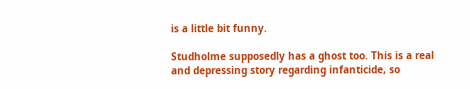is a little bit funny.

Studholme supposedly has a ghost too. This is a real and depressing story regarding infanticide, so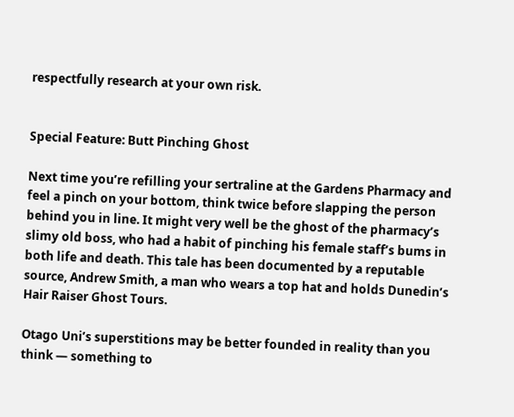respectfully research at your own risk.


Special Feature: Butt Pinching Ghost

Next time you’re refilling your sertraline at the Gardens Pharmacy and feel a pinch on your bottom, think twice before slapping the person behind you in line. It might very well be the ghost of the pharmacy’s slimy old boss, who had a habit of pinching his female staff’s bums in both life and death. This tale has been documented by a reputable source, Andrew Smith, a man who wears a top hat and holds Dunedin’s Hair Raiser Ghost Tours.

Otago Uni’s superstitions may be better founded in reality than you think — something to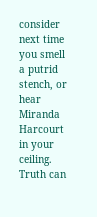consider next time you smell a putrid stench, or hear Miranda Harcourt in your ceiling. Truth can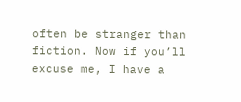often be stranger than fiction. Now if you’ll excuse me, I have a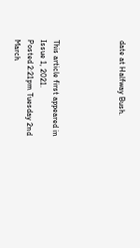date at Halfway Bush.




This article first appeared in Issue 1, 2021.
Posted 2:21pm Tuesday 2nd March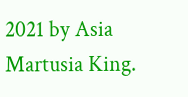2021 by Asia Martusia King.